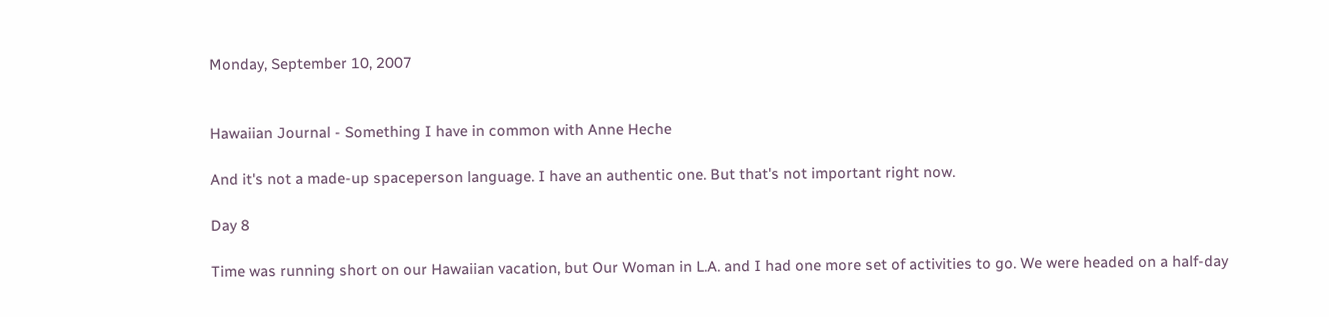Monday, September 10, 2007


Hawaiian Journal - Something I have in common with Anne Heche

And it's not a made-up spaceperson language. I have an authentic one. But that's not important right now.

Day 8

Time was running short on our Hawaiian vacation, but Our Woman in L.A. and I had one more set of activities to go. We were headed on a half-day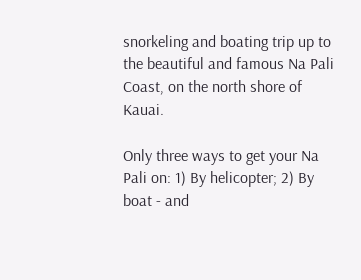snorkeling and boating trip up to the beautiful and famous Na Pali Coast, on the north shore of Kauai.

Only three ways to get your Na Pali on: 1) By helicopter; 2) By boat - and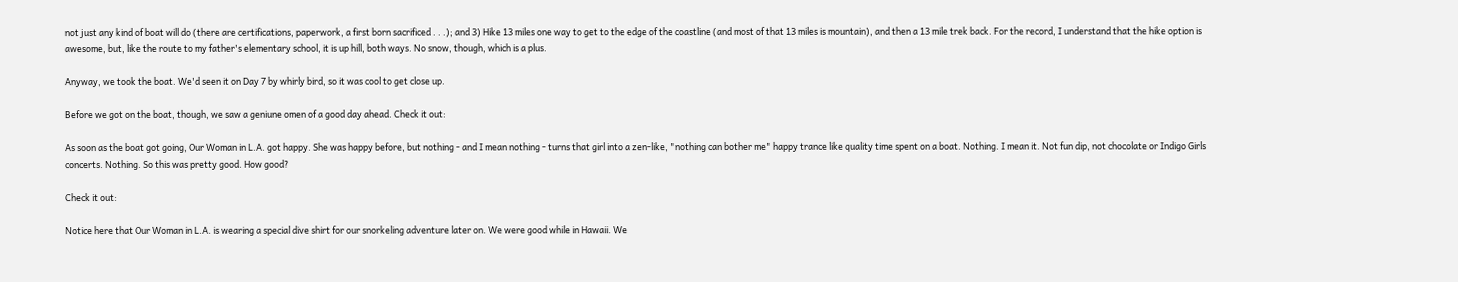not just any kind of boat will do (there are certifications, paperwork, a first born sacrificed . . .); and 3) Hike 13 miles one way to get to the edge of the coastline (and most of that 13 miles is mountain), and then a 13 mile trek back. For the record, I understand that the hike option is awesome, but, like the route to my father's elementary school, it is up hill, both ways. No snow, though, which is a plus.

Anyway, we took the boat. We'd seen it on Day 7 by whirly bird, so it was cool to get close up.

Before we got on the boat, though, we saw a geniune omen of a good day ahead. Check it out:

As soon as the boat got going, Our Woman in L.A. got happy. She was happy before, but nothing - and I mean nothing - turns that girl into a zen-like, "nothing can bother me" happy trance like quality time spent on a boat. Nothing. I mean it. Not fun dip, not chocolate or Indigo Girls concerts. Nothing. So this was pretty good. How good?

Check it out:

Notice here that Our Woman in L.A. is wearing a special dive shirt for our snorkeling adventure later on. We were good while in Hawaii. We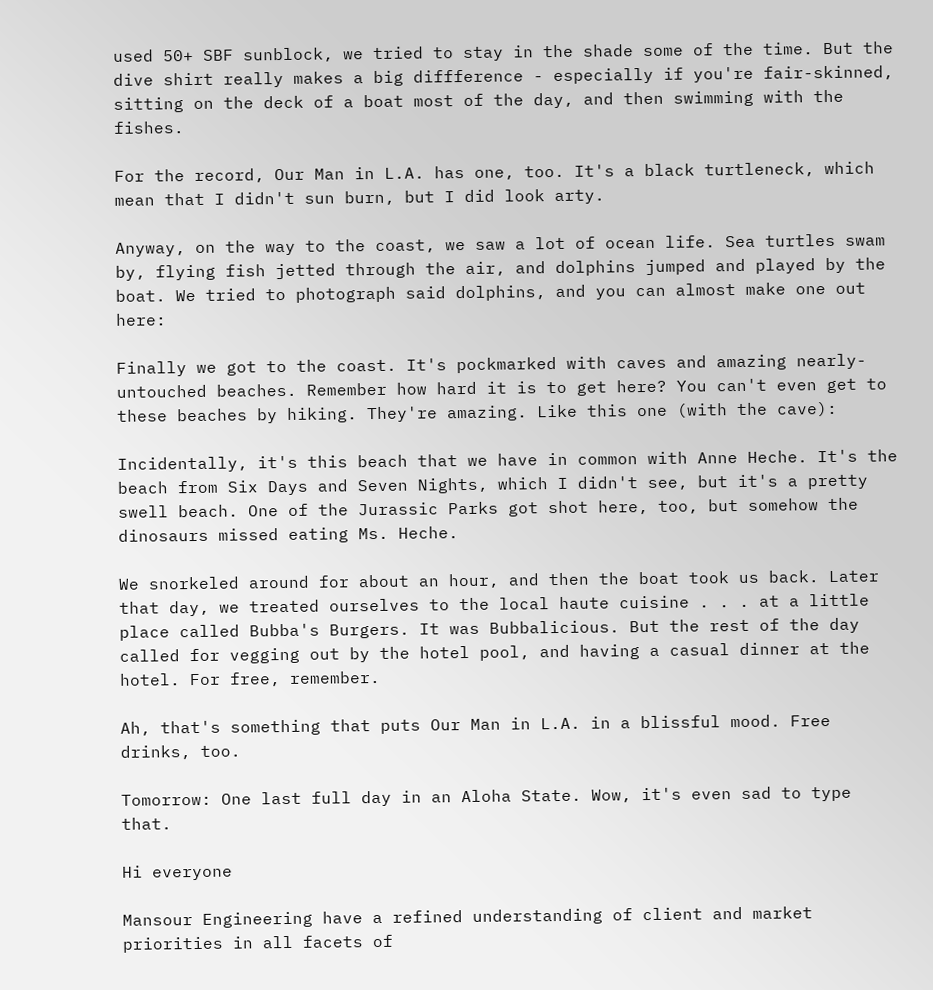used 50+ SBF sunblock, we tried to stay in the shade some of the time. But the dive shirt really makes a big diffference - especially if you're fair-skinned, sitting on the deck of a boat most of the day, and then swimming with the fishes.

For the record, Our Man in L.A. has one, too. It's a black turtleneck, which mean that I didn't sun burn, but I did look arty.

Anyway, on the way to the coast, we saw a lot of ocean life. Sea turtles swam by, flying fish jetted through the air, and dolphins jumped and played by the boat. We tried to photograph said dolphins, and you can almost make one out here:

Finally we got to the coast. It's pockmarked with caves and amazing nearly-untouched beaches. Remember how hard it is to get here? You can't even get to these beaches by hiking. They're amazing. Like this one (with the cave):

Incidentally, it's this beach that we have in common with Anne Heche. It's the beach from Six Days and Seven Nights, which I didn't see, but it's a pretty swell beach. One of the Jurassic Parks got shot here, too, but somehow the dinosaurs missed eating Ms. Heche.

We snorkeled around for about an hour, and then the boat took us back. Later that day, we treated ourselves to the local haute cuisine . . . at a little place called Bubba's Burgers. It was Bubbalicious. But the rest of the day called for vegging out by the hotel pool, and having a casual dinner at the hotel. For free, remember.

Ah, that's something that puts Our Man in L.A. in a blissful mood. Free drinks, too.

Tomorrow: One last full day in an Aloha State. Wow, it's even sad to type that.

Hi everyone

Mansour Engineering have a refined understanding of client and market priorities in all facets of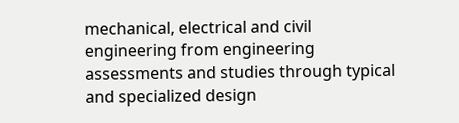mechanical, electrical and civil engineering from engineering assessments and studies through typical and specialized design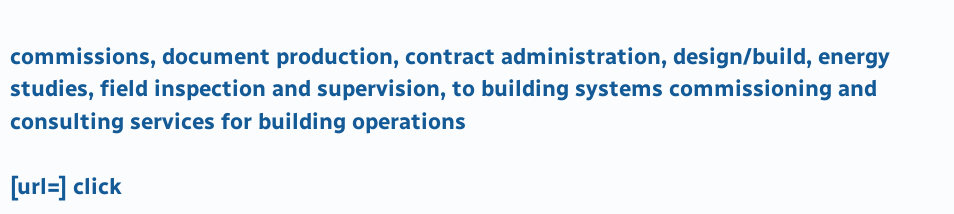commissions, document production, contract administration, design/build, energy studies, field inspection and supervision, to building systems commissioning and consulting services for building operations

[url=] click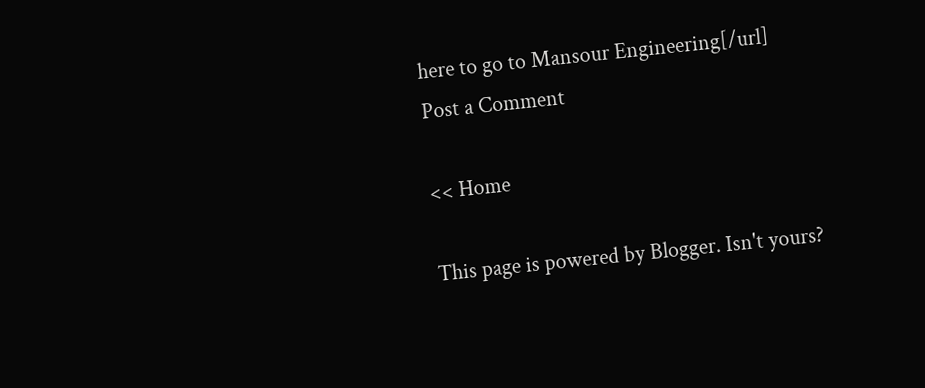here to go to Mansour Engineering[/url]
Post a Comment

<< Home

This page is powered by Blogger. Isn't yours?